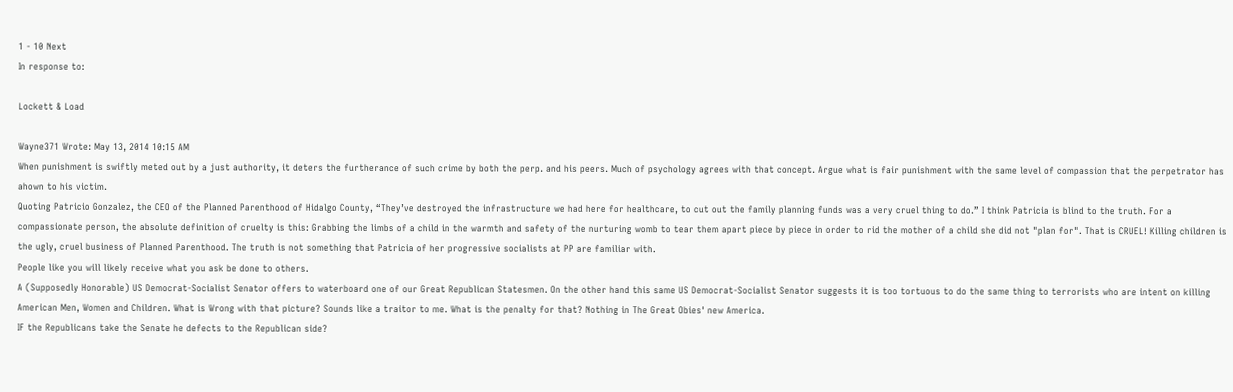1 - 10 Next
In response to:

Lockett & Load

Wayne371 Wrote: May 13, 2014 10:15 AM
When punishment is swiftly meted out by a just authority, it deters the furtherance of such crime by both the perp. and his peers. Much of psychology agrees with that concept. Argue what is fair punishment with the same level of compassion that the perpetrator has ahown to his victim.
Quoting Patricio Gonzalez, the CEO of the Planned Parenthood of Hidalgo County, “They’ve destroyed the infrastructure we had here for healthcare, to cut out the family planning funds was a very cruel thing to do.” I think Patricia is blind to the truth. For a compassionate person, the absolute definition of cruelty is this: Grabbing the limbs of a child in the warmth and safety of the nurturing womb to tear them apart piece by piece in order to rid the mother of a child she did not "plan for". That is CRUEL! Killing children is the ugly, cruel business of Planned Parenthood. The truth is not something that Patricia of her progressive socialists at PP are familiar with.
People like you will likely receive what you ask be done to others.
A (Supposedly Honorable) US Democrat-Socialist Senator offers to waterboard one of our Great Republican Statesmen. On the other hand this same US Democrat-Socialist Senator suggests it is too tortuous to do the same thing to terrorists who are intent on killing American Men, Women and Children. What is Wrong with that picture? Sounds like a traitor to me. What is the penalty for that? Nothing in The Great Obies' new America.
IF the Republicans take the Senate he defects to the Republican side?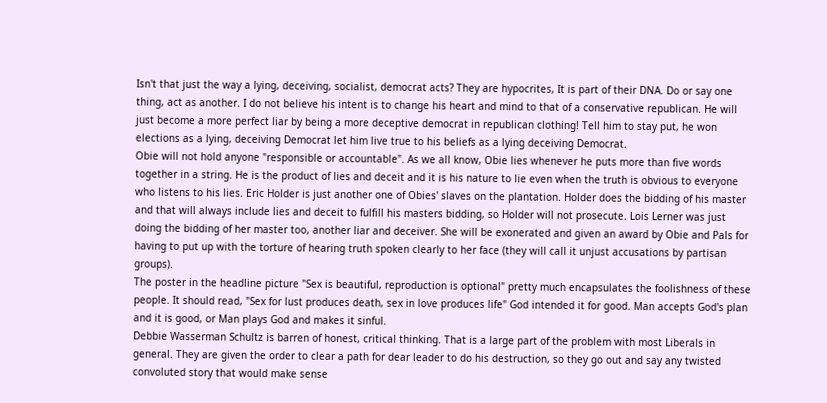Isn't that just the way a lying, deceiving, socialist, democrat acts? They are hypocrites, It is part of their DNA. Do or say one thing, act as another. I do not believe his intent is to change his heart and mind to that of a conservative republican. He will just become a more perfect liar by being a more deceptive democrat in republican clothing! Tell him to stay put, he won elections as a lying, deceiving Democrat let him live true to his beliefs as a lying deceiving Democrat.
Obie will not hold anyone "responsible or accountable". As we all know, Obie lies whenever he puts more than five words together in a string. He is the product of lies and deceit and it is his nature to lie even when the truth is obvious to everyone who listens to his lies. Eric Holder is just another one of Obies' slaves on the plantation. Holder does the bidding of his master and that will always include lies and deceit to fulfill his masters bidding, so Holder will not prosecute. Lois Lerner was just doing the bidding of her master too, another liar and deceiver. She will be exonerated and given an award by Obie and Pals for having to put up with the torture of hearing truth spoken clearly to her face (they will call it unjust accusations by partisan groups).
The poster in the headline picture "Sex is beautiful, reproduction is optional" pretty much encapsulates the foolishness of these people. It should read, "Sex for lust produces death, sex in love produces life" God intended it for good. Man accepts God's plan and it is good, or Man plays God and makes it sinful.
Debbie Wasserman Schultz is barren of honest, critical thinking. That is a large part of the problem with most Liberals in general. They are given the order to clear a path for dear leader to do his destruction, so they go out and say any twisted convoluted story that would make sense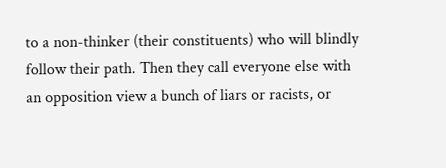to a non-thinker (their constituents) who will blindly follow their path. Then they call everyone else with an opposition view a bunch of liars or racists, or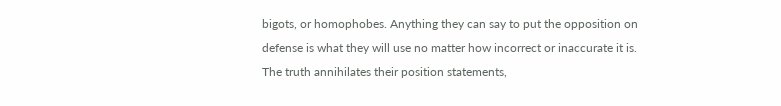bigots, or homophobes. Anything they can say to put the opposition on defense is what they will use no matter how incorrect or inaccurate it is. The truth annihilates their position statements,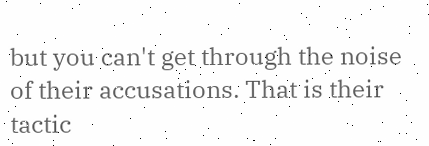but you can't get through the noise of their accusations. That is their tactic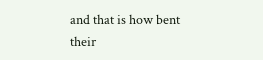and that is how bent their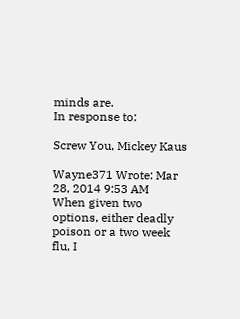minds are.
In response to:

Screw You, Mickey Kaus

Wayne371 Wrote: Mar 28, 2014 9:53 AM
When given two options, either deadly poison or a two week flu, I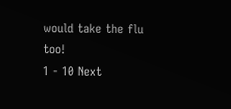would take the flu too!
1 - 10 Next